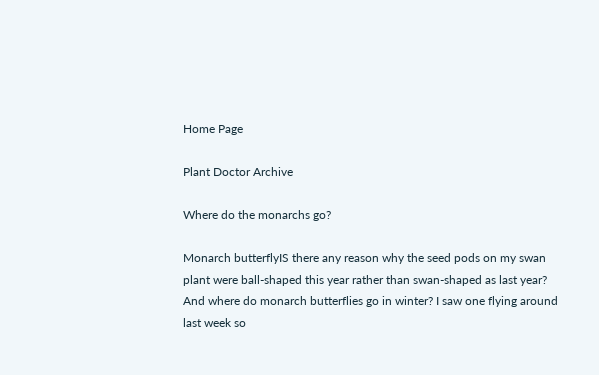Home Page

Plant Doctor Archive

Where do the monarchs go?

Monarch butterflyIS there any reason why the seed pods on my swan plant were ball-shaped this year rather than swan-shaped as last year? And where do monarch butterflies go in winter? I saw one flying around last week so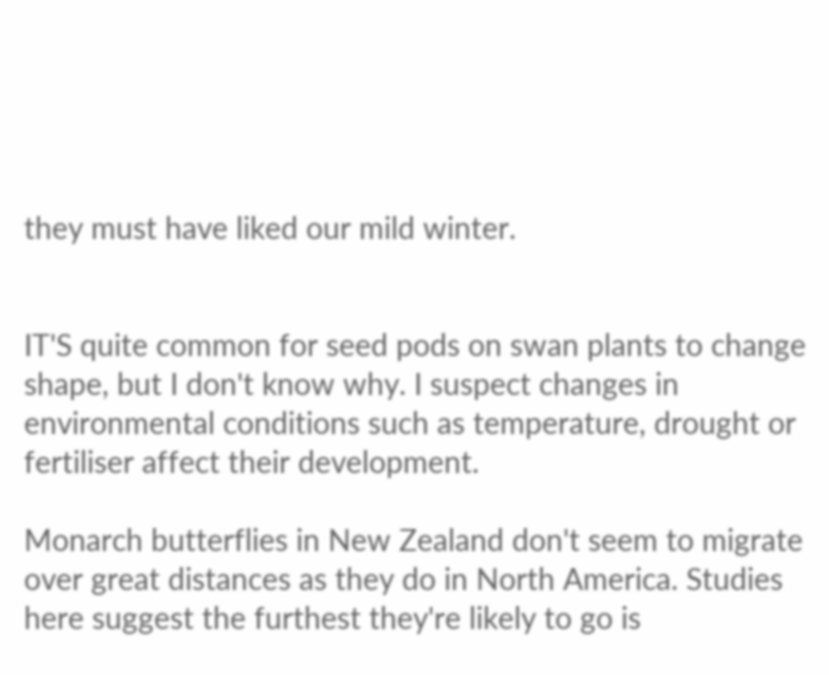they must have liked our mild winter.


IT'S quite common for seed pods on swan plants to change shape, but I don't know why. I suspect changes in environmental conditions such as temperature, drought or fertiliser affect their development.

Monarch butterflies in New Zealand don't seem to migrate over great distances as they do in North America. Studies here suggest the furthest they're likely to go is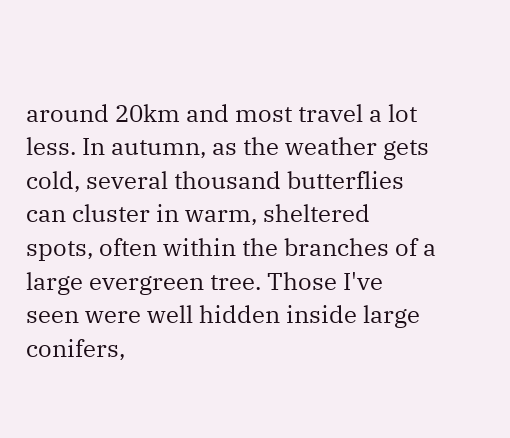around 20km and most travel a lot less. In autumn, as the weather gets cold, several thousand butterflies can cluster in warm, sheltered spots, often within the branches of a large evergreen tree. Those I've seen were well hidden inside large conifers,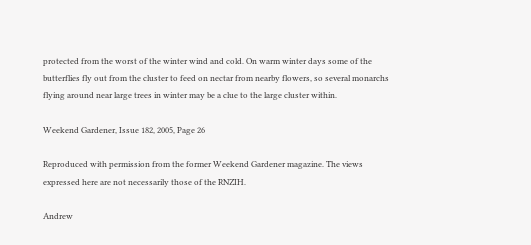protected from the worst of the winter wind and cold. On warm winter days some of the butterflies fly out from the cluster to feed on nectar from nearby flowers, so several monarchs flying around near large trees in winter may be a clue to the large cluster within.

Weekend Gardener, Issue 182, 2005, Page 26

Reproduced with permission from the former Weekend Gardener magazine. The views expressed here are not necessarily those of the RNZIH.

Andrew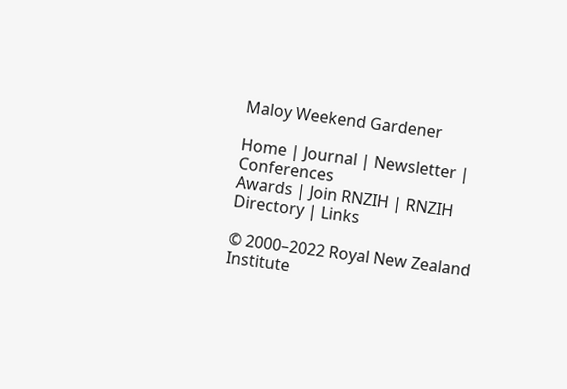Maloy Weekend Gardener

Home | Journal | Newsletter | Conferences
Awards | Join RNZIH | RNZIH Directory | Links

© 2000–2022 Royal New Zealand Institute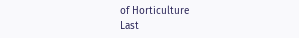of Horticulture
Last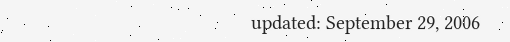updated: September 29, 2006